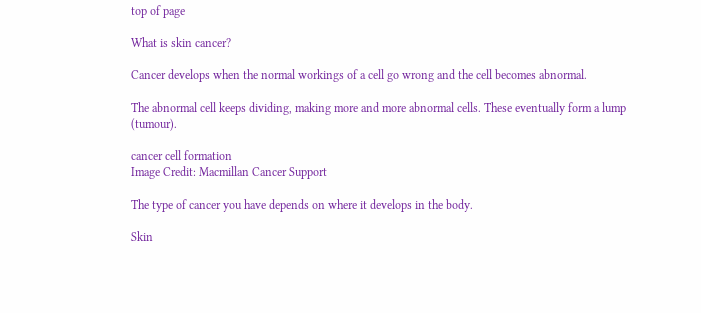top of page

What is skin cancer?

Cancer develops when the normal workings of a cell go wrong and the cell becomes abnormal.

The abnormal cell keeps dividing, making more and more abnormal cells. These eventually form a lump (tumour).

cancer cell formation
Image Credit: Macmillan Cancer Support

The type of cancer you have depends on where it develops in the body.

Skin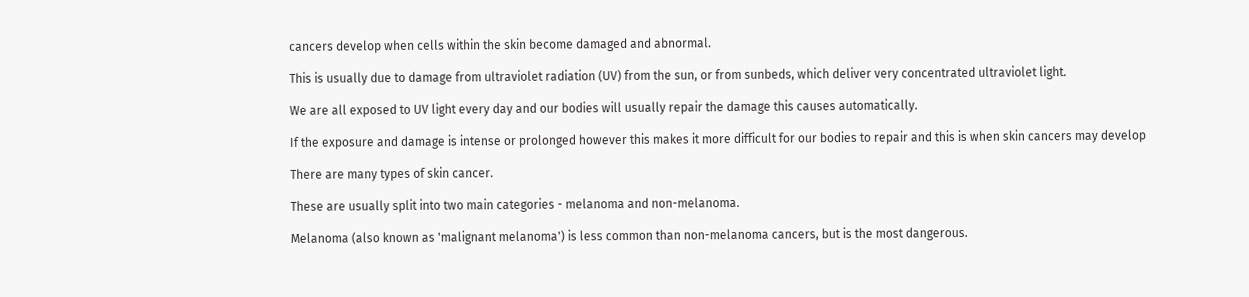cancers develop when cells within the skin become damaged and abnormal.

This is usually due to damage from ultraviolet radiation (UV) from the sun, or from sunbeds, which deliver very concentrated ultraviolet light.

We are all exposed to UV light every day and our bodies will usually repair the damage this causes automatically.

If the exposure and damage is intense or prolonged however this makes it more difficult for our bodies to repair and this is when skin cancers may develop

There are many types of skin cancer.

These are usually split into two main categories - melanoma and non-melanoma.

Melanoma (also known as 'malignant melanoma') is less common than non-melanoma cancers, but is the most dangerous.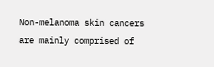Non-melanoma skin cancers are mainly comprised of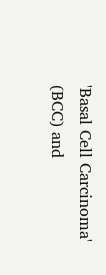'Basal Cell Carcinoma' (BCC) and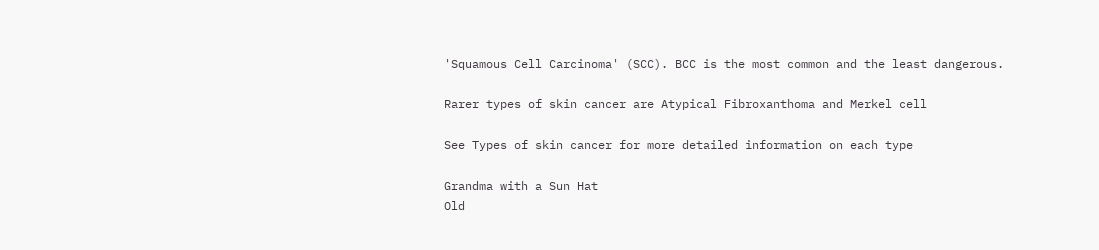'Squamous Cell Carcinoma' (SCC). BCC is the most common and the least dangerous.

Rarer types of skin cancer are Atypical Fibroxanthoma and Merkel cell

See Types of skin cancer for more detailed information on each type

Grandma with a Sun Hat
Old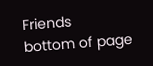Friends
bottom of page